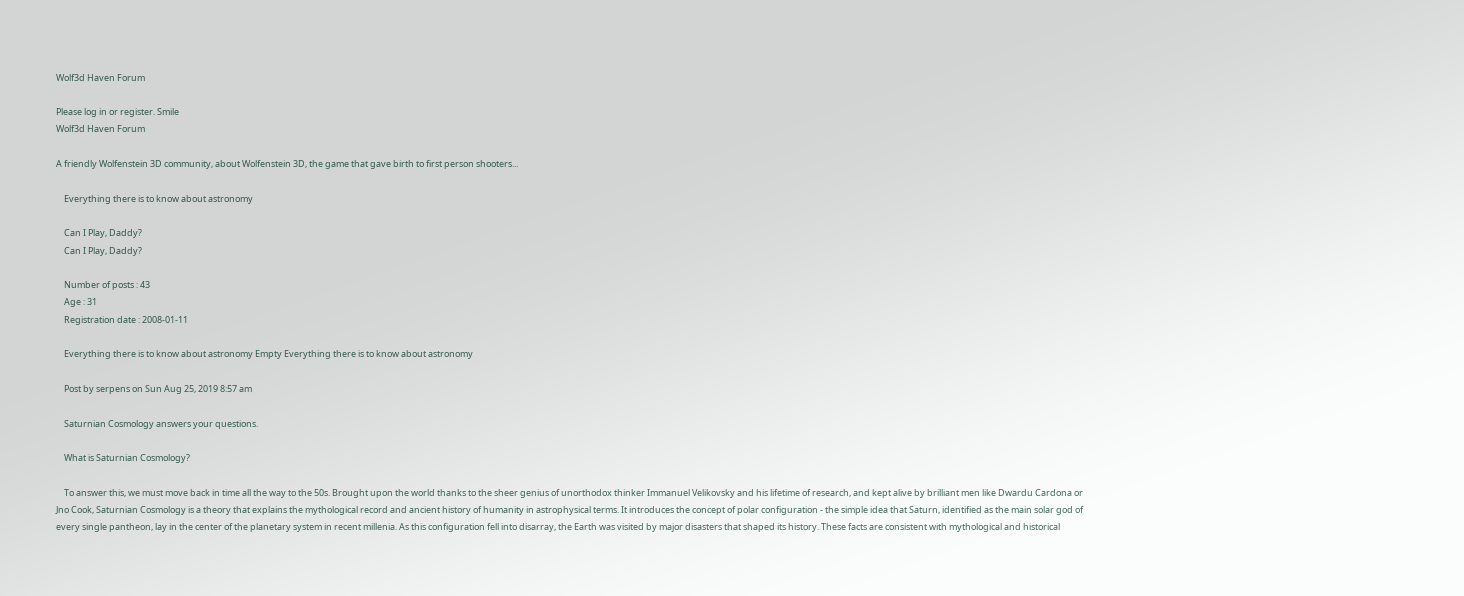Wolf3d Haven Forum

Please log in or register. Smile
Wolf3d Haven Forum

A friendly Wolfenstein 3D community, about Wolfenstein 3D, the game that gave birth to first person shooters...

    Everything there is to know about astronomy

    Can I Play, Daddy?
    Can I Play, Daddy?

    Number of posts : 43
    Age : 31
    Registration date : 2008-01-11

    Everything there is to know about astronomy Empty Everything there is to know about astronomy

    Post by serpens on Sun Aug 25, 2019 8:57 am

    Saturnian Cosmology answers your questions.

    What is Saturnian Cosmology?

    To answer this, we must move back in time all the way to the 50s. Brought upon the world thanks to the sheer genius of unorthodox thinker Immanuel Velikovsky and his lifetime of research, and kept alive by brilliant men like Dwardu Cardona or Jno Cook, Saturnian Cosmology is a theory that explains the mythological record and ancient history of humanity in astrophysical terms. It introduces the concept of polar configuration - the simple idea that Saturn, identified as the main solar god of every single pantheon, lay in the center of the planetary system in recent millenia. As this configuration fell into disarray, the Earth was visited by major disasters that shaped its history. These facts are consistent with mythological and historical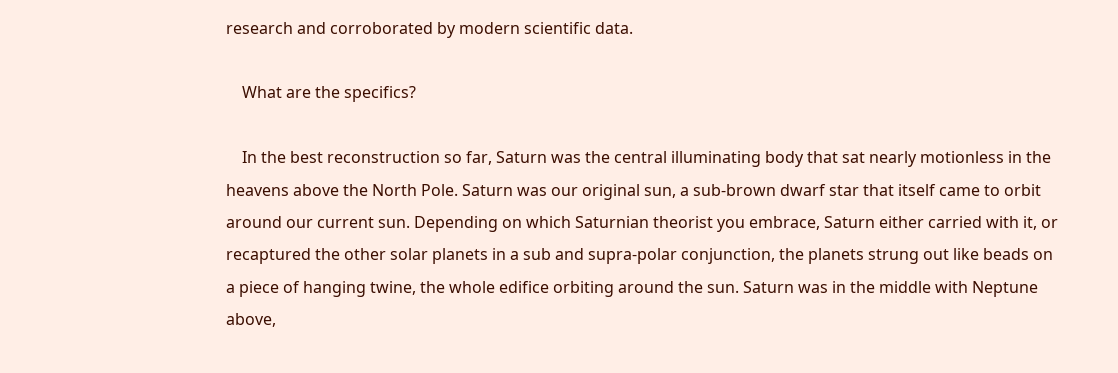research and corroborated by modern scientific data.

    What are the specifics?

    In the best reconstruction so far, Saturn was the central illuminating body that sat nearly motionless in the heavens above the North Pole. Saturn was our original sun, a sub-brown dwarf star that itself came to orbit around our current sun. Depending on which Saturnian theorist you embrace, Saturn either carried with it, or recaptured the other solar planets in a sub and supra-polar conjunction, the planets strung out like beads on a piece of hanging twine, the whole edifice orbiting around the sun. Saturn was in the middle with Neptune above,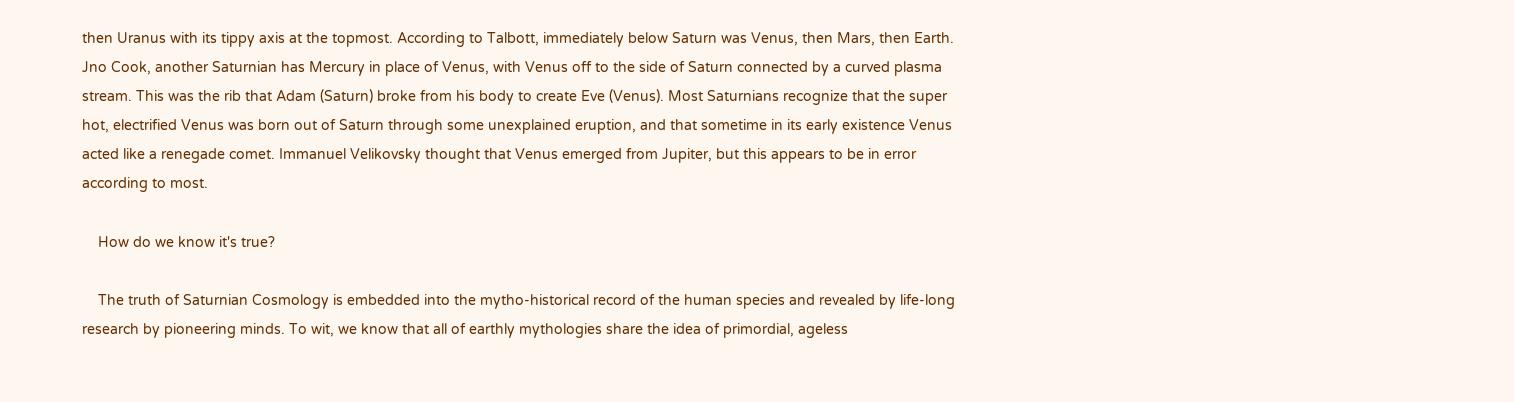then Uranus with its tippy axis at the topmost. According to Talbott, immediately below Saturn was Venus, then Mars, then Earth. Jno Cook, another Saturnian has Mercury in place of Venus, with Venus off to the side of Saturn connected by a curved plasma stream. This was the rib that Adam (Saturn) broke from his body to create Eve (Venus). Most Saturnians recognize that the super hot, electrified Venus was born out of Saturn through some unexplained eruption, and that sometime in its early existence Venus acted like a renegade comet. Immanuel Velikovsky thought that Venus emerged from Jupiter, but this appears to be in error according to most.

    How do we know it's true?

    The truth of Saturnian Cosmology is embedded into the mytho-historical record of the human species and revealed by life-long research by pioneering minds. To wit, we know that all of earthly mythologies share the idea of primordial, ageless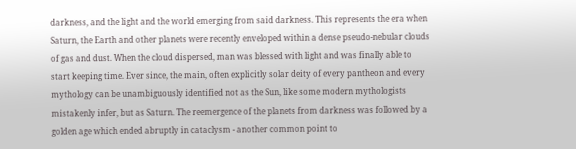darkness, and the light and the world emerging from said darkness. This represents the era when Saturn, the Earth and other planets were recently enveloped within a dense pseudo-nebular clouds of gas and dust. When the cloud dispersed, man was blessed with light and was finally able to start keeping time. Ever since, the main, often explicitly solar deity of every pantheon and every mythology can be unambiguously identified not as the Sun, like some modern mythologists mistakenly infer, but as Saturn. The reemergence of the planets from darkness was followed by a golden age which ended abruptly in cataclysm - another common point to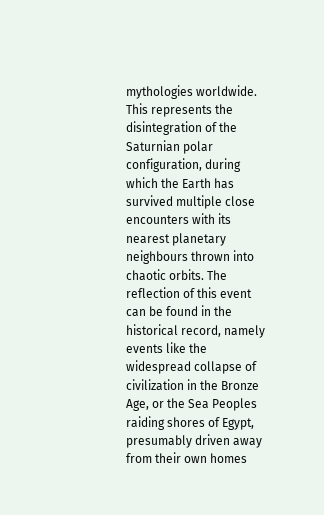mythologies worldwide. This represents the disintegration of the Saturnian polar configuration, during which the Earth has survived multiple close encounters with its nearest planetary neighbours thrown into chaotic orbits. The reflection of this event can be found in the historical record, namely events like the widespread collapse of civilization in the Bronze Age, or the Sea Peoples raiding shores of Egypt, presumably driven away from their own homes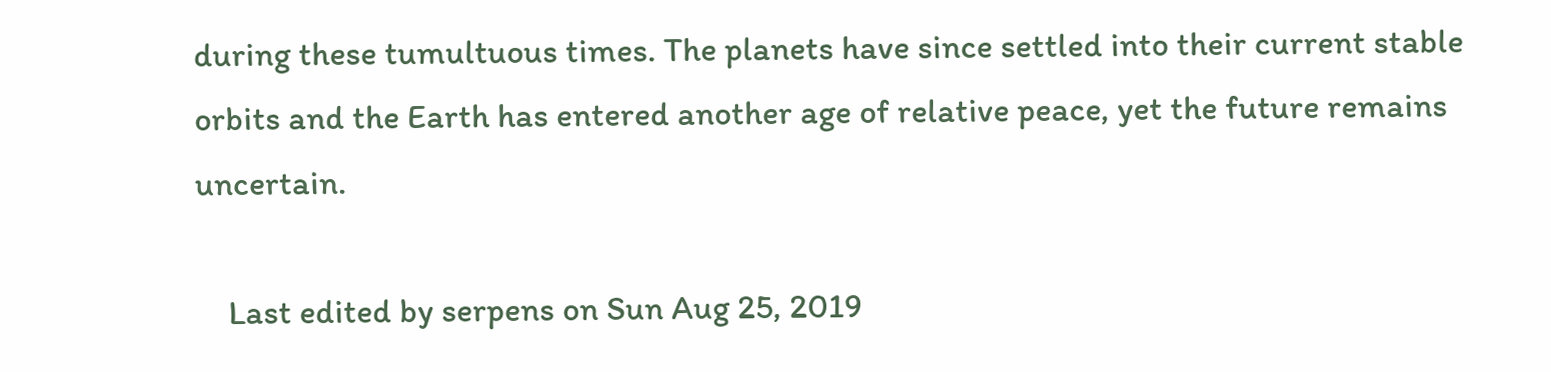during these tumultuous times. The planets have since settled into their current stable orbits and the Earth has entered another age of relative peace, yet the future remains uncertain.

    Last edited by serpens on Sun Aug 25, 2019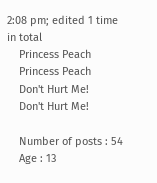2:08 pm; edited 1 time in total
    Princess Peach
    Princess Peach
    Don't Hurt Me!
    Don't Hurt Me!

    Number of posts : 54
    Age : 13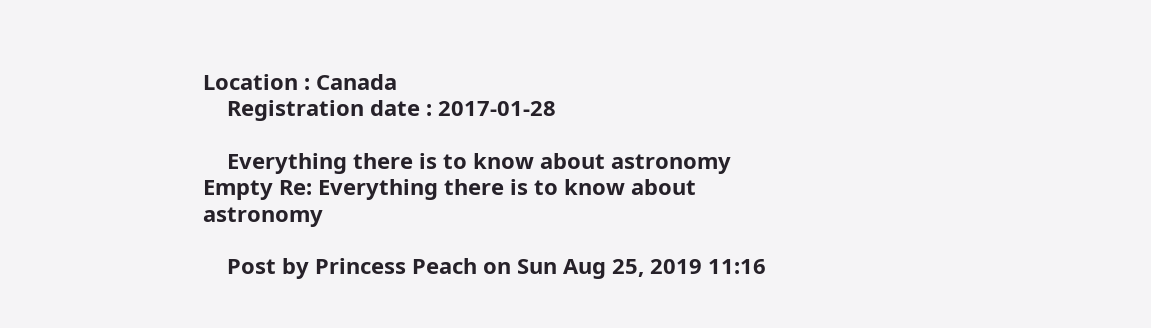Location : Canada
    Registration date : 2017-01-28

    Everything there is to know about astronomy Empty Re: Everything there is to know about astronomy

    Post by Princess Peach on Sun Aug 25, 2019 11:16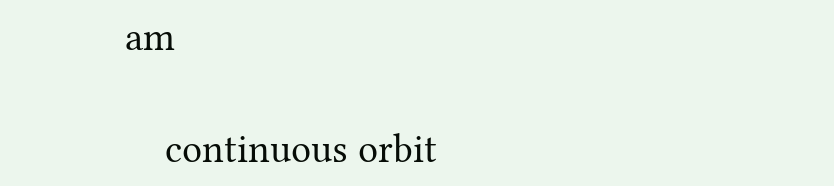am

    continuous orbit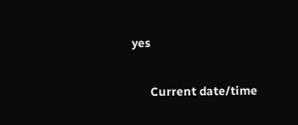yes

      Current date/time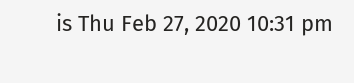is Thu Feb 27, 2020 10:31 pm